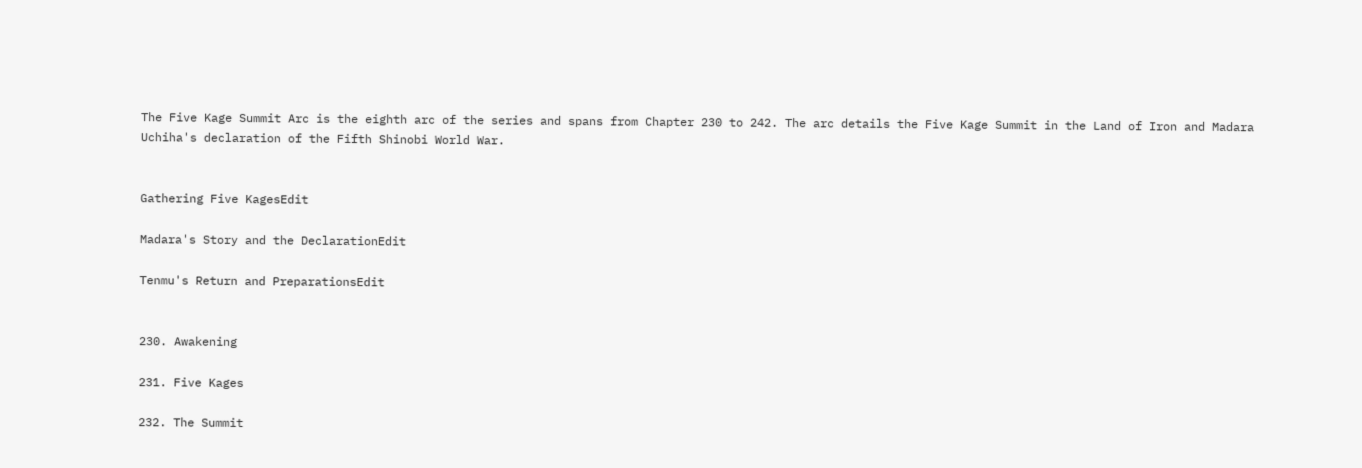The Five Kage Summit Arc is the eighth arc of the series and spans from Chapter 230 to 242. The arc details the Five Kage Summit in the Land of Iron and Madara Uchiha's declaration of the Fifth Shinobi World War.


Gathering Five KagesEdit

Madara's Story and the DeclarationEdit

Tenmu's Return and PreparationsEdit


230. Awakening

231. Five Kages

232. The Summit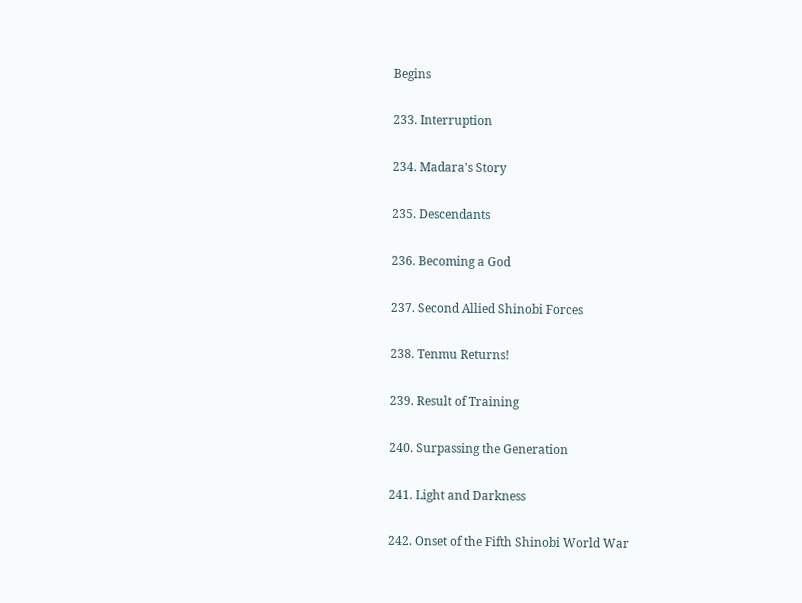Begins

233. Interruption

234. Madara's Story

235. Descendants

236. Becoming a God

237. Second Allied Shinobi Forces

238. Tenmu Returns!

239. Result of Training

240. Surpassing the Generation

241. Light and Darkness

242. Onset of the Fifth Shinobi World War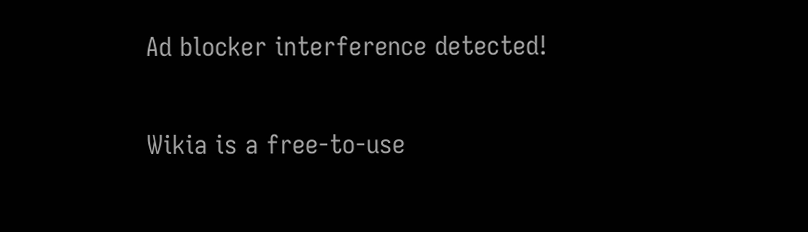Ad blocker interference detected!

Wikia is a free-to-use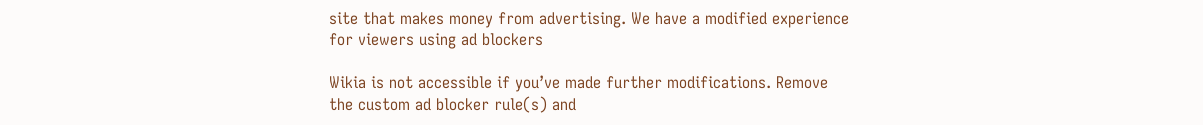site that makes money from advertising. We have a modified experience for viewers using ad blockers

Wikia is not accessible if you’ve made further modifications. Remove the custom ad blocker rule(s) and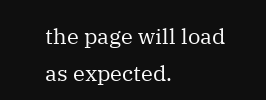the page will load as expected.